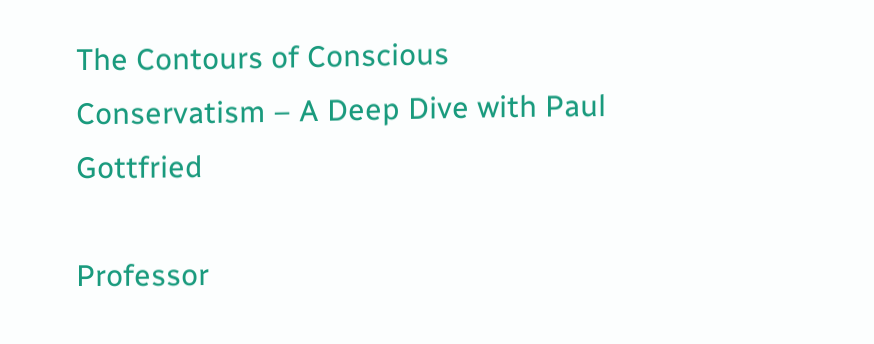The Contours of Conscious Conservatism – A Deep Dive with Paul Gottfried

Professor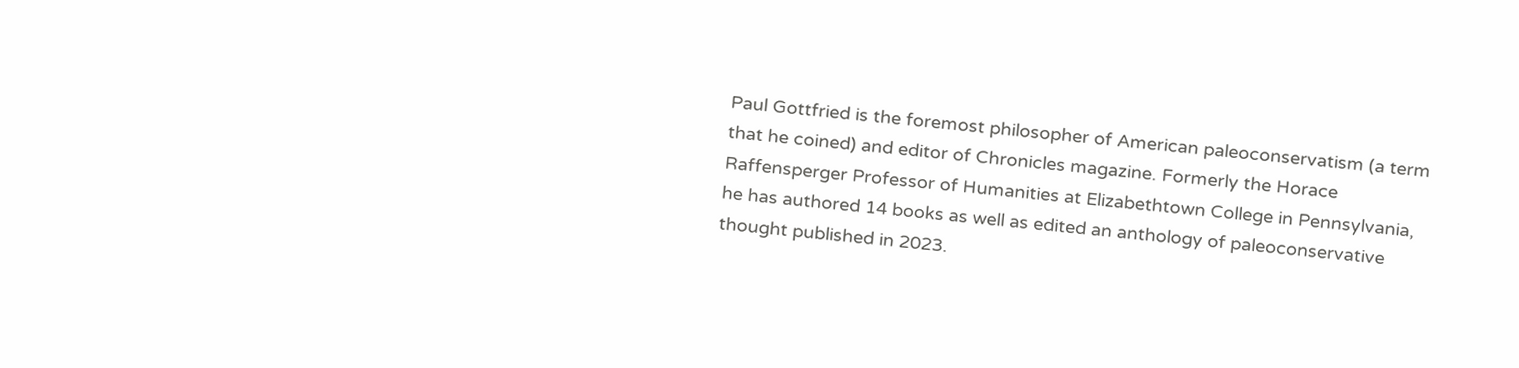Paul Gottfried is the foremost philosopher of American paleoconservatism (a term that he coined) and editor of Chronicles magazine. Formerly the Horace Raffensperger Professor of Humanities at Elizabethtown College in Pennsylvania, he has authored 14 books as well as edited an anthology of paleoconservative thought published in 2023.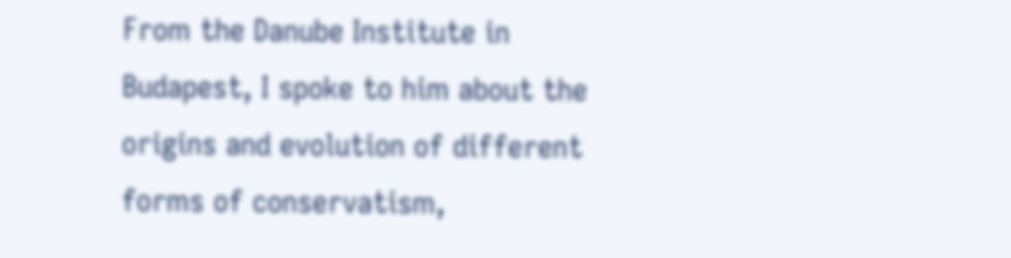From the Danube Institute in Budapest, I spoke to him about the origins and evolution of different forms of conservatism,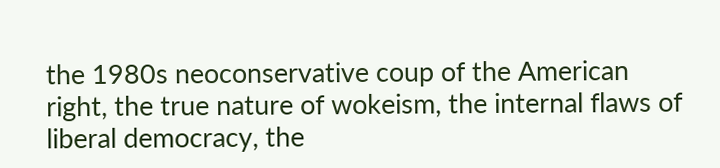the 1980s neoconservative coup of the American right, the true nature of wokeism, the internal flaws of liberal democracy, the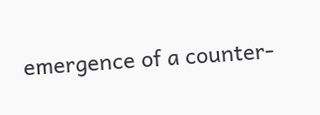emergence of a counter-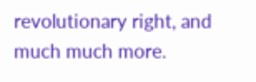revolutionary right, and much much more.